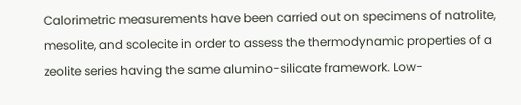Calorimetric measurements have been carried out on specimens of natrolite, mesolite, and scolecite in order to assess the thermodynamic properties of a zeolite series having the same alumino-silicate framework. Low-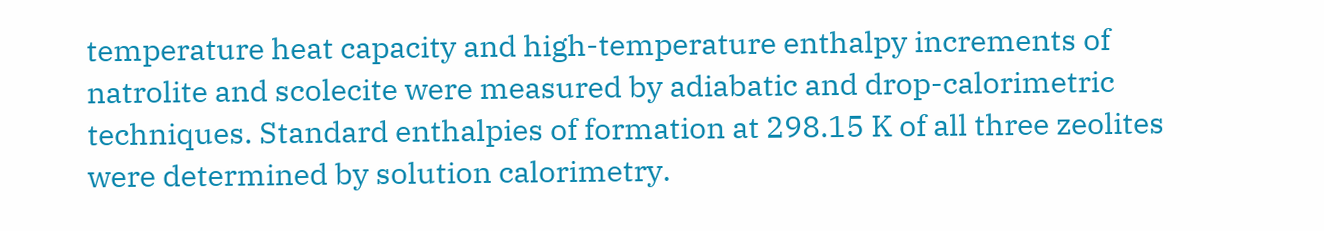temperature heat capacity and high-temperature enthalpy increments of natrolite and scolecite were measured by adiabatic and drop-calorimetric techniques. Standard enthalpies of formation at 298.15 K of all three zeolites were determined by solution calorimetry.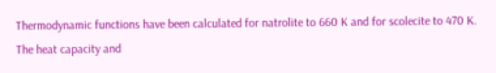Thermodynamic functions have been calculated for natrolite to 660 K and for scolecite to 470 K. The heat capacity and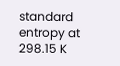standard entropy at 298.15 K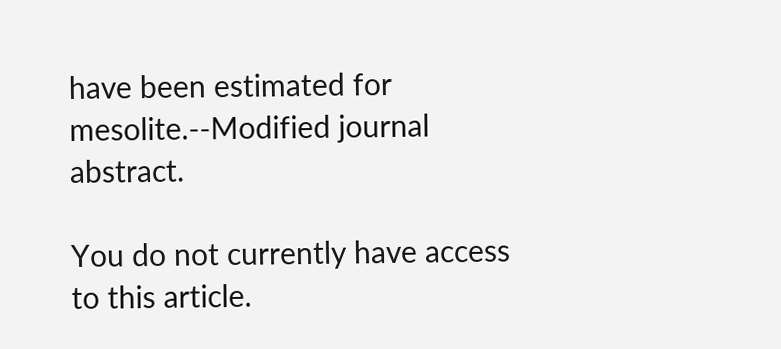have been estimated for mesolite.--Modified journal abstract.

You do not currently have access to this article.